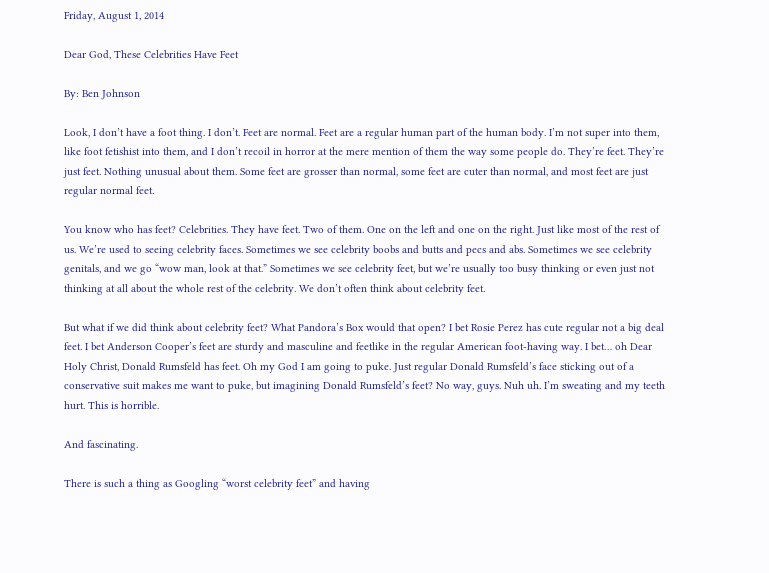Friday, August 1, 2014

Dear God, These Celebrities Have Feet

By: Ben Johnson

Look, I don’t have a foot thing. I don’t. Feet are normal. Feet are a regular human part of the human body. I’m not super into them, like foot fetishist into them, and I don’t recoil in horror at the mere mention of them the way some people do. They’re feet. They’re just feet. Nothing unusual about them. Some feet are grosser than normal, some feet are cuter than normal, and most feet are just regular normal feet.

You know who has feet? Celebrities. They have feet. Two of them. One on the left and one on the right. Just like most of the rest of us. We’re used to seeing celebrity faces. Sometimes we see celebrity boobs and butts and pecs and abs. Sometimes we see celebrity genitals, and we go “wow man, look at that.” Sometimes we see celebrity feet, but we’re usually too busy thinking or even just not thinking at all about the whole rest of the celebrity. We don’t often think about celebrity feet.

But what if we did think about celebrity feet? What Pandora’s Box would that open? I bet Rosie Perez has cute regular not a big deal feet. I bet Anderson Cooper’s feet are sturdy and masculine and feetlike in the regular American foot-having way. I bet… oh Dear Holy Christ, Donald Rumsfeld has feet. Oh my God I am going to puke. Just regular Donald Rumsfeld’s face sticking out of a conservative suit makes me want to puke, but imagining Donald Rumsfeld’s feet? No way, guys. Nuh uh. I’m sweating and my teeth hurt. This is horrible.

And fascinating.

There is such a thing as Googling “worst celebrity feet” and having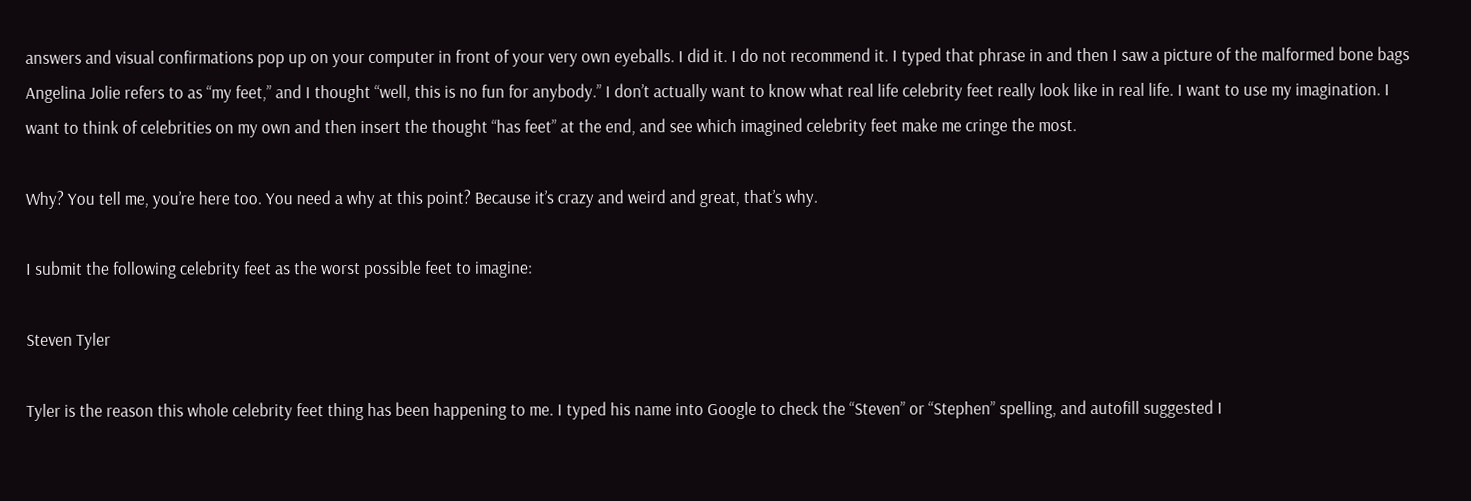answers and visual confirmations pop up on your computer in front of your very own eyeballs. I did it. I do not recommend it. I typed that phrase in and then I saw a picture of the malformed bone bags Angelina Jolie refers to as “my feet,” and I thought “well, this is no fun for anybody.” I don’t actually want to know what real life celebrity feet really look like in real life. I want to use my imagination. I want to think of celebrities on my own and then insert the thought “has feet” at the end, and see which imagined celebrity feet make me cringe the most.

Why? You tell me, you’re here too. You need a why at this point? Because it’s crazy and weird and great, that’s why.

I submit the following celebrity feet as the worst possible feet to imagine:

Steven Tyler

Tyler is the reason this whole celebrity feet thing has been happening to me. I typed his name into Google to check the “Steven” or “Stephen” spelling, and autofill suggested I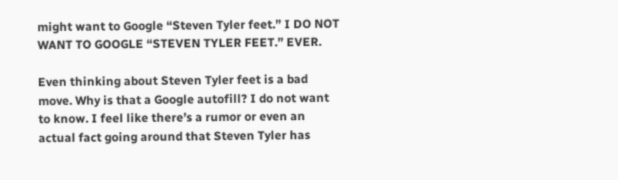might want to Google “Steven Tyler feet.” I DO NOT WANT TO GOOGLE “STEVEN TYLER FEET.” EVER.

Even thinking about Steven Tyler feet is a bad move. Why is that a Google autofill? I do not want to know. I feel like there’s a rumor or even an actual fact going around that Steven Tyler has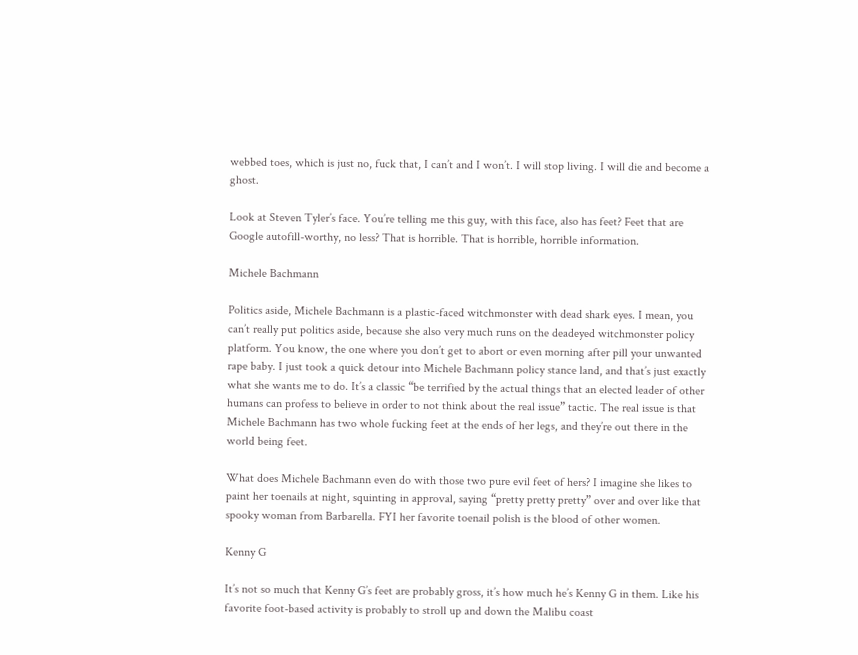webbed toes, which is just no, fuck that, I can’t and I won’t. I will stop living. I will die and become a ghost.

Look at Steven Tyler’s face. You’re telling me this guy, with this face, also has feet? Feet that are Google autofill-worthy, no less? That is horrible. That is horrible, horrible information.

Michele Bachmann

Politics aside, Michele Bachmann is a plastic-faced witchmonster with dead shark eyes. I mean, you can’t really put politics aside, because she also very much runs on the deadeyed witchmonster policy platform. You know, the one where you don’t get to abort or even morning after pill your unwanted rape baby. I just took a quick detour into Michele Bachmann policy stance land, and that’s just exactly what she wants me to do. It’s a classic “be terrified by the actual things that an elected leader of other humans can profess to believe in order to not think about the real issue” tactic. The real issue is that Michele Bachmann has two whole fucking feet at the ends of her legs, and they’re out there in the world being feet.

What does Michele Bachmann even do with those two pure evil feet of hers? I imagine she likes to paint her toenails at night, squinting in approval, saying “pretty pretty pretty” over and over like that spooky woman from Barbarella. FYI her favorite toenail polish is the blood of other women.

Kenny G

It’s not so much that Kenny G’s feet are probably gross, it’s how much he’s Kenny G in them. Like his favorite foot-based activity is probably to stroll up and down the Malibu coast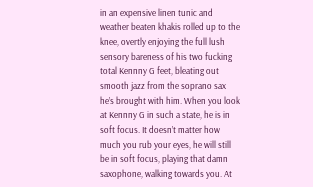in an expensive linen tunic and weather beaten khakis rolled up to the knee, overtly enjoying the full lush sensory bareness of his two fucking total Kennny G feet, bleating out smooth jazz from the soprano sax he’s brought with him. When you look at Kennny G in such a state, he is in soft focus. It doesn’t matter how much you rub your eyes, he will still be in soft focus, playing that damn saxophone, walking towards you. At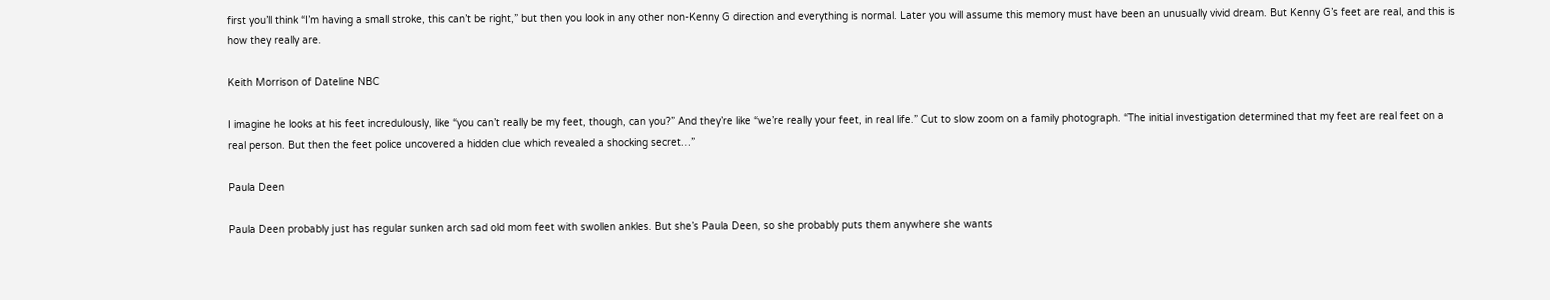first you’ll think “I’m having a small stroke, this can’t be right,” but then you look in any other non-Kenny G direction and everything is normal. Later you will assume this memory must have been an unusually vivid dream. But Kenny G’s feet are real, and this is how they really are.

Keith Morrison of Dateline NBC

I imagine he looks at his feet incredulously, like “you can’t really be my feet, though, can you?” And they’re like “we’re really your feet, in real life.” Cut to slow zoom on a family photograph. “The initial investigation determined that my feet are real feet on a real person. But then the feet police uncovered a hidden clue which revealed a shocking secret…”

Paula Deen

Paula Deen probably just has regular sunken arch sad old mom feet with swollen ankles. But she’s Paula Deen, so she probably puts them anywhere she wants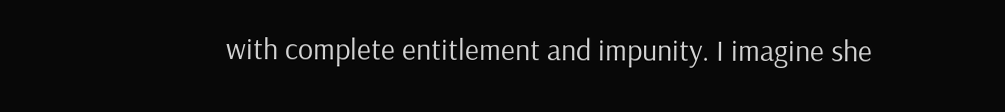with complete entitlement and impunity. I imagine she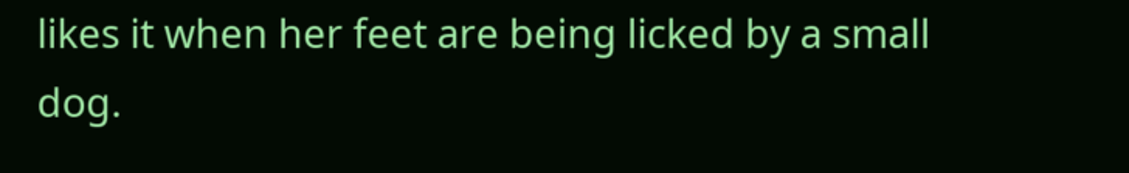likes it when her feet are being licked by a small dog.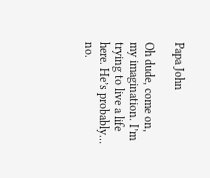Papa John

Oh dude, come on, my imagination. I’m trying to live a life here. He’s probably… no.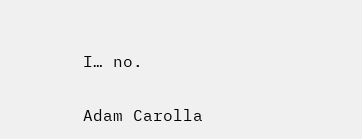I… no.

Adam Carolla